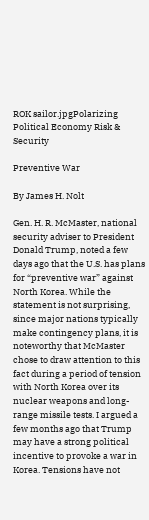ROK sailor.jpgPolarizing Political Economy Risk & Security

Preventive War

By James H. Nolt

Gen. H. R. McMaster, national security adviser to President Donald Trump, noted a few days ago that the U.S. has plans for “preventive war” against North Korea. While the statement is not surprising, since major nations typically make contingency plans, it is noteworthy that McMaster chose to draw attention to this fact during a period of tension with North Korea over its nuclear weapons and long-range missile tests. I argued a few months ago that Trump may have a strong political incentive to provoke a war in Korea. Tensions have not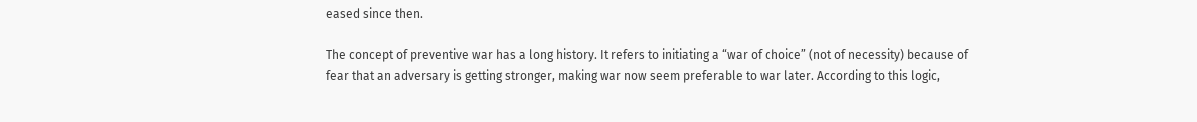eased since then.

The concept of preventive war has a long history. It refers to initiating a “war of choice” (not of necessity) because of fear that an adversary is getting stronger, making war now seem preferable to war later. According to this logic,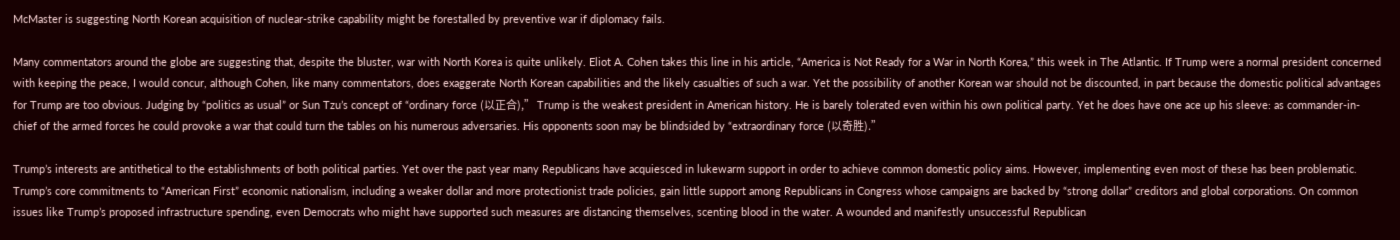McMaster is suggesting North Korean acquisition of nuclear-strike capability might be forestalled by preventive war if diplomacy fails.

Many commentators around the globe are suggesting that, despite the bluster, war with North Korea is quite unlikely. Eliot A. Cohen takes this line in his article, “America is Not Ready for a War in North Korea,” this week in The Atlantic. If Trump were a normal president concerned with keeping the peace, I would concur, although Cohen, like many commentators, does exaggerate North Korean capabilities and the likely casualties of such a war. Yet the possibility of another Korean war should not be discounted, in part because the domestic political advantages for Trump are too obvious. Judging by “politics as usual” or Sun Tzu’s concept of “ordinary force (以正合),” Trump is the weakest president in American history. He is barely tolerated even within his own political party. Yet he does have one ace up his sleeve: as commander-in-chief of the armed forces he could provoke a war that could turn the tables on his numerous adversaries. His opponents soon may be blindsided by “extraordinary force (以奇胜).”

Trump’s interests are antithetical to the establishments of both political parties. Yet over the past year many Republicans have acquiesced in lukewarm support in order to achieve common domestic policy aims. However, implementing even most of these has been problematic. Trump’s core commitments to “American First” economic nationalism, including a weaker dollar and more protectionist trade policies, gain little support among Republicans in Congress whose campaigns are backed by “strong dollar” creditors and global corporations. On common issues like Trump’s proposed infrastructure spending, even Democrats who might have supported such measures are distancing themselves, scenting blood in the water. A wounded and manifestly unsuccessful Republican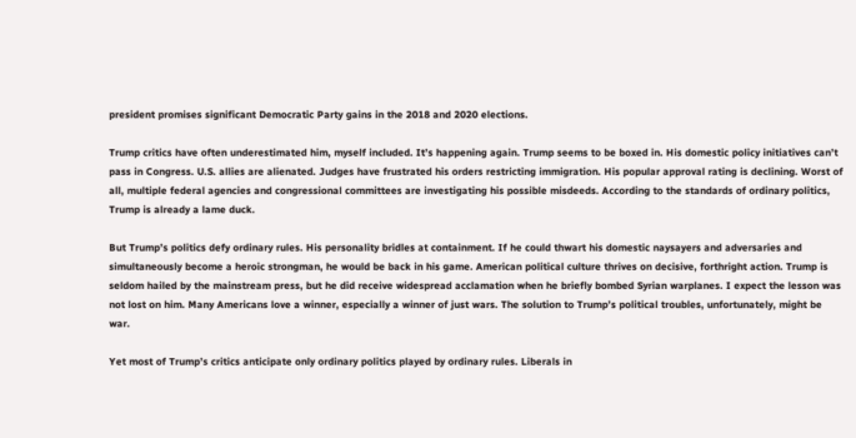president promises significant Democratic Party gains in the 2018 and 2020 elections.

Trump critics have often underestimated him, myself included. It’s happening again. Trump seems to be boxed in. His domestic policy initiatives can’t pass in Congress. U.S. allies are alienated. Judges have frustrated his orders restricting immigration. His popular approval rating is declining. Worst of all, multiple federal agencies and congressional committees are investigating his possible misdeeds. According to the standards of ordinary politics, Trump is already a lame duck.

But Trump’s politics defy ordinary rules. His personality bridles at containment. If he could thwart his domestic naysayers and adversaries and simultaneously become a heroic strongman, he would be back in his game. American political culture thrives on decisive, forthright action. Trump is seldom hailed by the mainstream press, but he did receive widespread acclamation when he briefly bombed Syrian warplanes. I expect the lesson was not lost on him. Many Americans love a winner, especially a winner of just wars. The solution to Trump’s political troubles, unfortunately, might be war.

Yet most of Trump’s critics anticipate only ordinary politics played by ordinary rules. Liberals in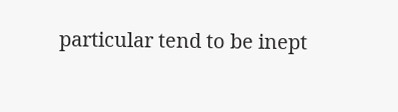particular tend to be inept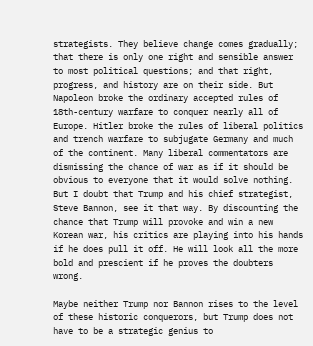strategists. They believe change comes gradually; that there is only one right and sensible answer to most political questions; and that right, progress, and history are on their side. But Napoleon broke the ordinary accepted rules of 18th-century warfare to conquer nearly all of Europe. Hitler broke the rules of liberal politics and trench warfare to subjugate Germany and much of the continent. Many liberal commentators are dismissing the chance of war as if it should be obvious to everyone that it would solve nothing. But I doubt that Trump and his chief strategist, Steve Bannon, see it that way. By discounting the chance that Trump will provoke and win a new Korean war, his critics are playing into his hands if he does pull it off. He will look all the more bold and prescient if he proves the doubters wrong.

Maybe neither Trump nor Bannon rises to the level of these historic conquerors, but Trump does not have to be a strategic genius to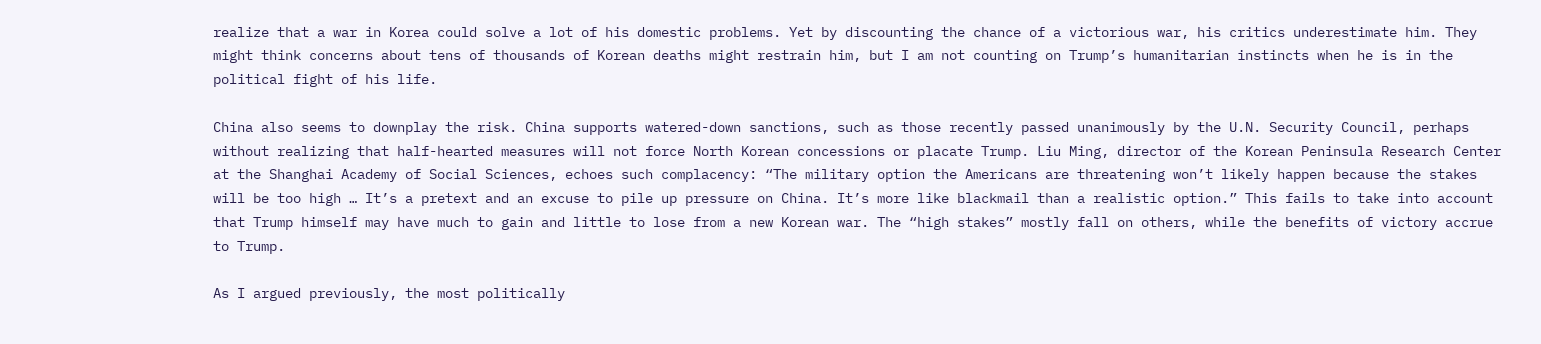realize that a war in Korea could solve a lot of his domestic problems. Yet by discounting the chance of a victorious war, his critics underestimate him. They might think concerns about tens of thousands of Korean deaths might restrain him, but I am not counting on Trump’s humanitarian instincts when he is in the political fight of his life.

China also seems to downplay the risk. China supports watered-down sanctions, such as those recently passed unanimously by the U.N. Security Council, perhaps without realizing that half-hearted measures will not force North Korean concessions or placate Trump. Liu Ming, director of the Korean Peninsula Research Center at the Shanghai Academy of Social Sciences, echoes such complacency: “The military option the Americans are threatening won’t likely happen because the stakes will be too high … It’s a pretext and an excuse to pile up pressure on China. It’s more like blackmail than a realistic option.” This fails to take into account that Trump himself may have much to gain and little to lose from a new Korean war. The “high stakes” mostly fall on others, while the benefits of victory accrue to Trump.

As I argued previously, the most politically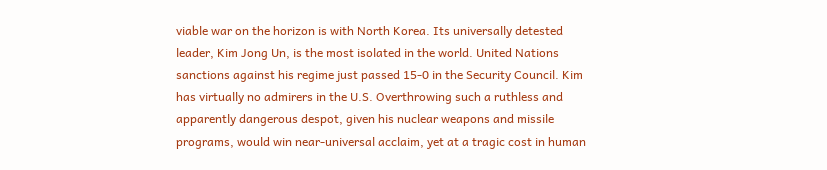viable war on the horizon is with North Korea. Its universally detested leader, Kim Jong Un, is the most isolated in the world. United Nations sanctions against his regime just passed 15-0 in the Security Council. Kim has virtually no admirers in the U.S. Overthrowing such a ruthless and apparently dangerous despot, given his nuclear weapons and missile programs, would win near-universal acclaim, yet at a tragic cost in human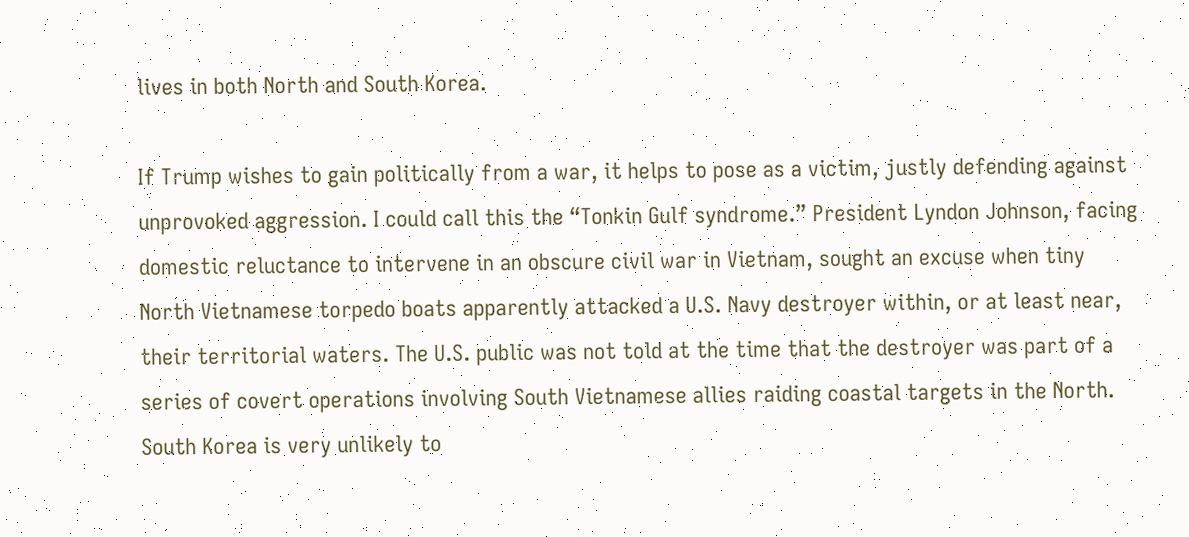lives in both North and South Korea.

If Trump wishes to gain politically from a war, it helps to pose as a victim, justly defending against unprovoked aggression. I could call this the “Tonkin Gulf syndrome.” President Lyndon Johnson, facing domestic reluctance to intervene in an obscure civil war in Vietnam, sought an excuse when tiny North Vietnamese torpedo boats apparently attacked a U.S. Navy destroyer within, or at least near, their territorial waters. The U.S. public was not told at the time that the destroyer was part of a series of covert operations involving South Vietnamese allies raiding coastal targets in the North. South Korea is very unlikely to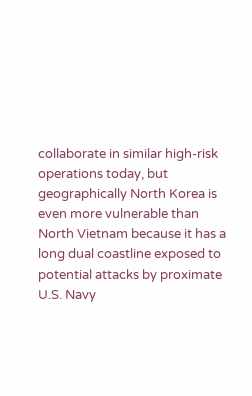collaborate in similar high-risk operations today, but geographically North Korea is even more vulnerable than North Vietnam because it has a long dual coastline exposed to potential attacks by proximate U.S. Navy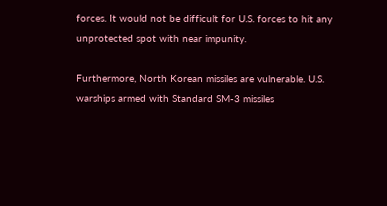forces. It would not be difficult for U.S. forces to hit any unprotected spot with near impunity.

Furthermore, North Korean missiles are vulnerable. U.S. warships armed with Standard SM-3 missiles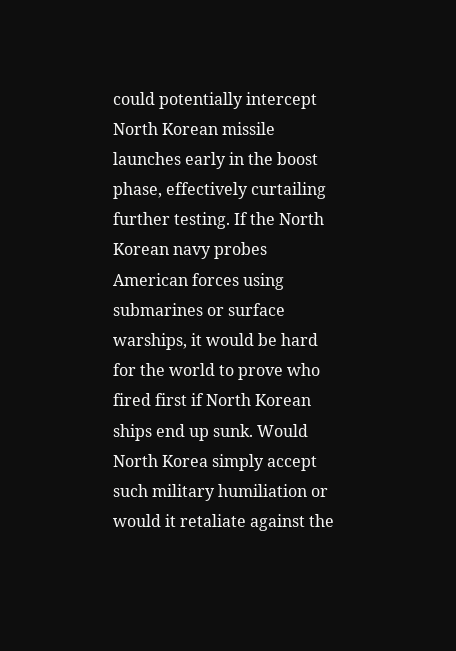could potentially intercept North Korean missile launches early in the boost phase, effectively curtailing further testing. If the North Korean navy probes American forces using submarines or surface warships, it would be hard for the world to prove who fired first if North Korean ships end up sunk. Would North Korea simply accept such military humiliation or would it retaliate against the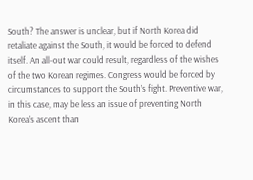South? The answer is unclear, but if North Korea did retaliate against the South, it would be forced to defend itself. An all-out war could result, regardless of the wishes of the two Korean regimes. Congress would be forced by circumstances to support the South’s fight. Preventive war, in this case, may be less an issue of preventing North Korea’s ascent than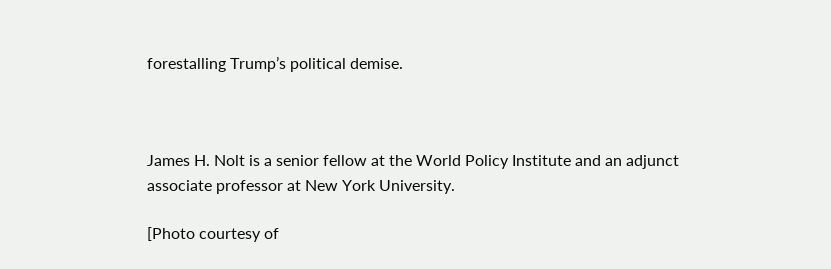forestalling Trump’s political demise.



James H. Nolt is a senior fellow at the World Policy Institute and an adjunct associate professor at New York University.

[Photo courtesy of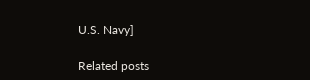U.S. Navy]

Related posts